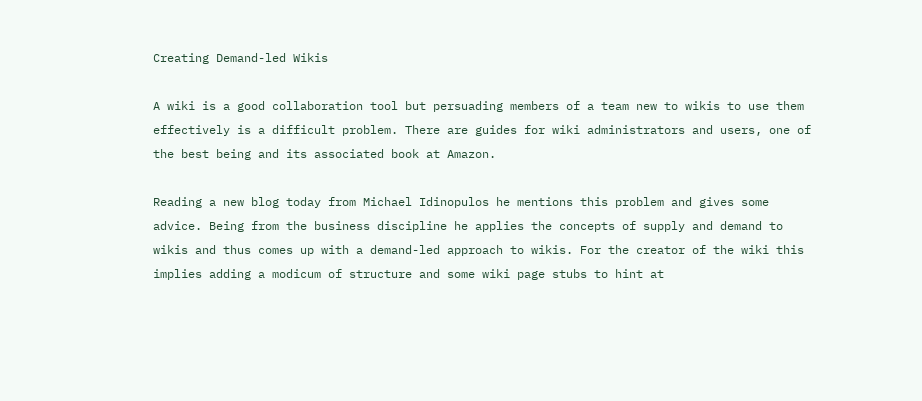Creating Demand-led Wikis

A wiki is a good collaboration tool but persuading members of a team new to wikis to use them effectively is a difficult problem. There are guides for wiki administrators and users, one of the best being and its associated book at Amazon.

Reading a new blog today from Michael Idinopulos he mentions this problem and gives some advice. Being from the business discipline he applies the concepts of supply and demand to wikis and thus comes up with a demand-led approach to wikis. For the creator of the wiki this implies adding a modicum of structure and some wiki page stubs to hint at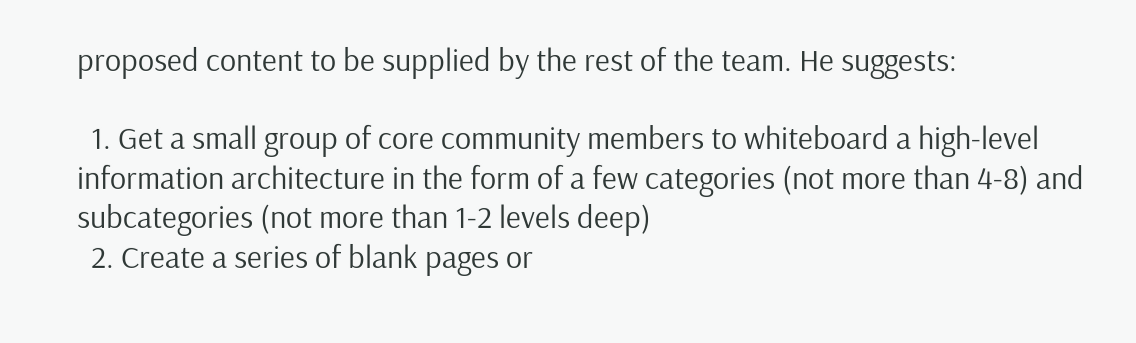proposed content to be supplied by the rest of the team. He suggests:

  1. Get a small group of core community members to whiteboard a high-level information architecture in the form of a few categories (not more than 4-8) and subcategories (not more than 1-2 levels deep)
  2. Create a series of blank pages or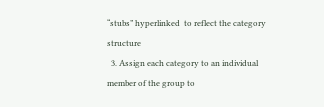“stubs” hyperlinked  to reflect the category structure
  3. Assign each category to an individual member of the group to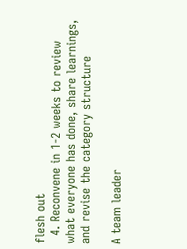flesh out
  4. Reconvene in 1-2 weeks to review what everyone has done, share learnings, and revise the category structure

A team leader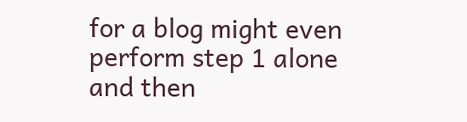for a blog might even perform step 1 alone and then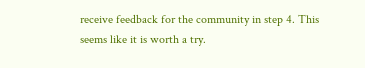receive feedback for the community in step 4. This seems like it is worth a try.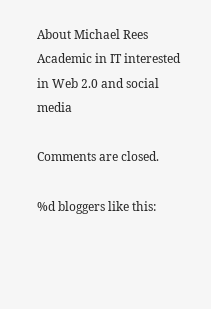About Michael Rees
Academic in IT interested in Web 2.0 and social media

Comments are closed.

%d bloggers like this: